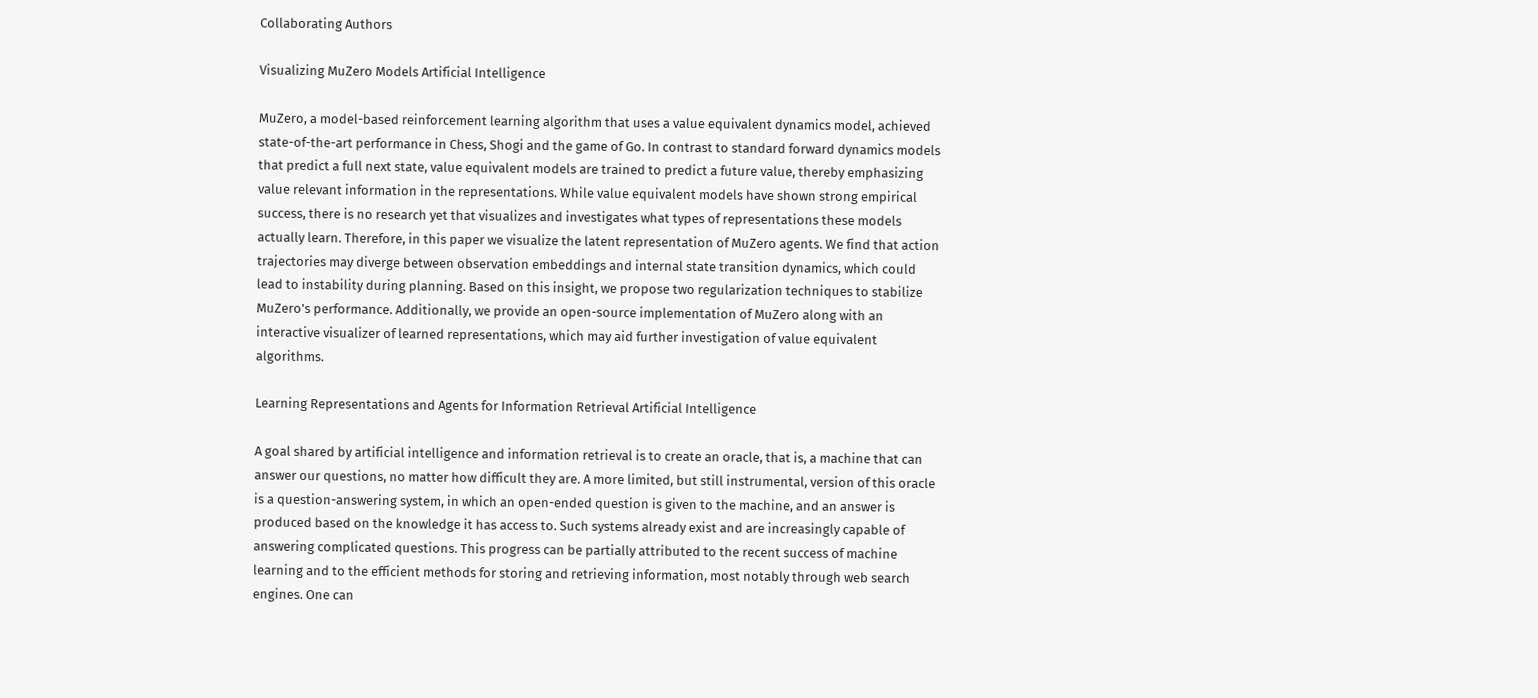Collaborating Authors

Visualizing MuZero Models Artificial Intelligence

MuZero, a model-based reinforcement learning algorithm that uses a value equivalent dynamics model, achieved state-of-the-art performance in Chess, Shogi and the game of Go. In contrast to standard forward dynamics models that predict a full next state, value equivalent models are trained to predict a future value, thereby emphasizing value relevant information in the representations. While value equivalent models have shown strong empirical success, there is no research yet that visualizes and investigates what types of representations these models actually learn. Therefore, in this paper we visualize the latent representation of MuZero agents. We find that action trajectories may diverge between observation embeddings and internal state transition dynamics, which could lead to instability during planning. Based on this insight, we propose two regularization techniques to stabilize MuZero's performance. Additionally, we provide an open-source implementation of MuZero along with an interactive visualizer of learned representations, which may aid further investigation of value equivalent algorithms.

Learning Representations and Agents for Information Retrieval Artificial Intelligence

A goal shared by artificial intelligence and information retrieval is to create an oracle, that is, a machine that can answer our questions, no matter how difficult they are. A more limited, but still instrumental, version of this oracle is a question-answering system, in which an open-ended question is given to the machine, and an answer is produced based on the knowledge it has access to. Such systems already exist and are increasingly capable of answering complicated questions. This progress can be partially attributed to the recent success of machine learning and to the efficient methods for storing and retrieving information, most notably through web search engines. One can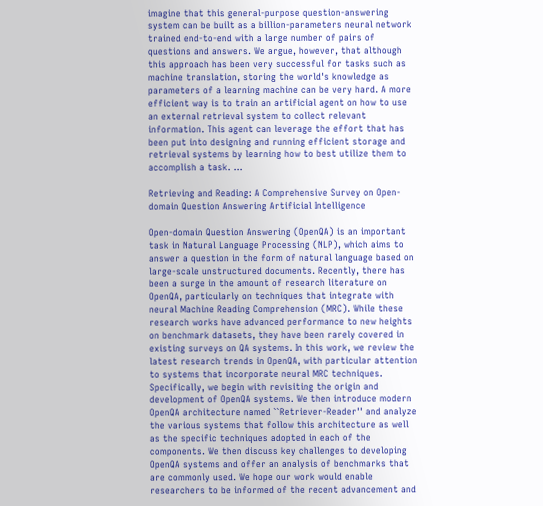imagine that this general-purpose question-answering system can be built as a billion-parameters neural network trained end-to-end with a large number of pairs of questions and answers. We argue, however, that although this approach has been very successful for tasks such as machine translation, storing the world's knowledge as parameters of a learning machine can be very hard. A more efficient way is to train an artificial agent on how to use an external retrieval system to collect relevant information. This agent can leverage the effort that has been put into designing and running efficient storage and retrieval systems by learning how to best utilize them to accomplish a task. ...

Retrieving and Reading: A Comprehensive Survey on Open-domain Question Answering Artificial Intelligence

Open-domain Question Answering (OpenQA) is an important task in Natural Language Processing (NLP), which aims to answer a question in the form of natural language based on large-scale unstructured documents. Recently, there has been a surge in the amount of research literature on OpenQA, particularly on techniques that integrate with neural Machine Reading Comprehension (MRC). While these research works have advanced performance to new heights on benchmark datasets, they have been rarely covered in existing surveys on QA systems. In this work, we review the latest research trends in OpenQA, with particular attention to systems that incorporate neural MRC techniques. Specifically, we begin with revisiting the origin and development of OpenQA systems. We then introduce modern OpenQA architecture named ``Retriever-Reader'' and analyze the various systems that follow this architecture as well as the specific techniques adopted in each of the components. We then discuss key challenges to developing OpenQA systems and offer an analysis of benchmarks that are commonly used. We hope our work would enable researchers to be informed of the recent advancement and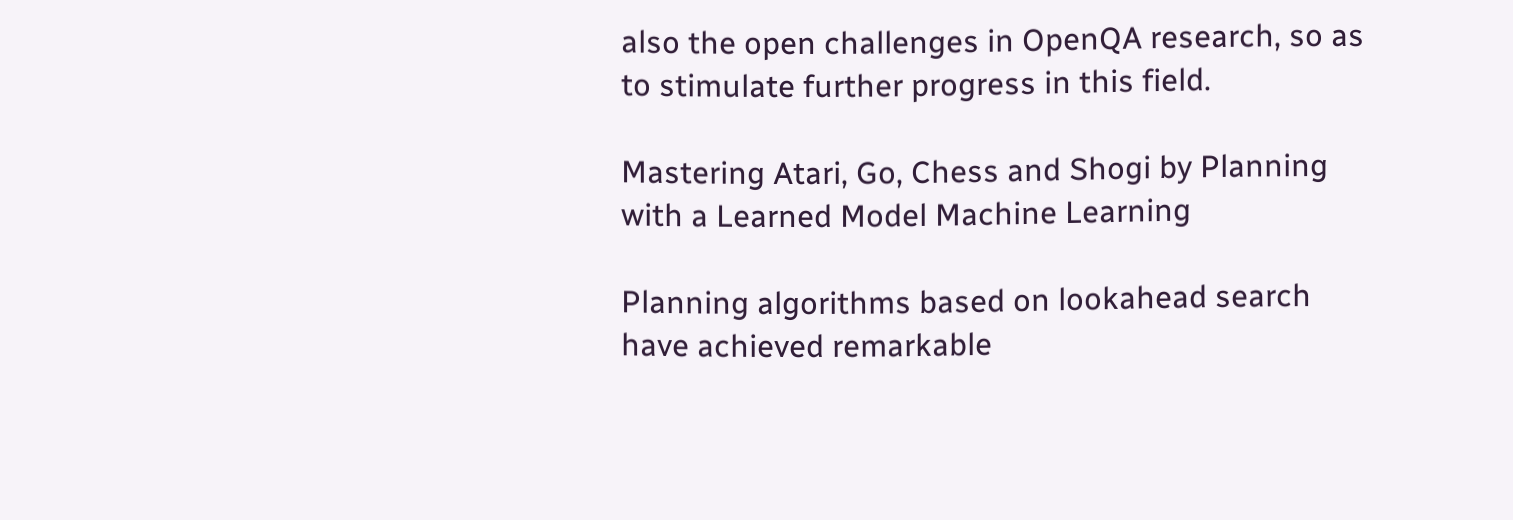also the open challenges in OpenQA research, so as to stimulate further progress in this field.

Mastering Atari, Go, Chess and Shogi by Planning with a Learned Model Machine Learning

Planning algorithms based on lookahead search have achieved remarkable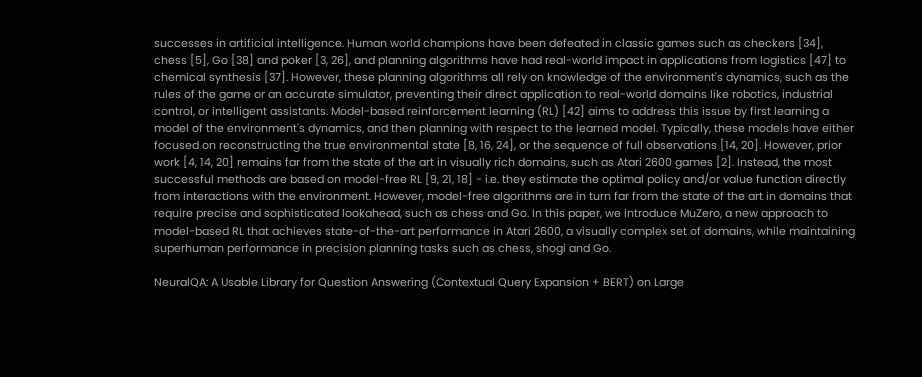successes in artificial intelligence. Human world champions have been defeated in classic games such as checkers [34], chess [5], Go [38] and poker [3, 26], and planning algorithms have had real-world impact in applications from logistics [47] to chemical synthesis [37]. However, these planning algorithms all rely on knowledge of the environment's dynamics, such as the rules of the game or an accurate simulator, preventing their direct application to real-world domains like robotics, industrial control, or intelligent assistants. Model-based reinforcement learning (RL) [42] aims to address this issue by first learning a model of the environment's dynamics, and then planning with respect to the learned model. Typically, these models have either focused on reconstructing the true environmental state [8, 16, 24], or the sequence of full observations [14, 20]. However, prior work [4, 14, 20] remains far from the state of the art in visually rich domains, such as Atari 2600 games [2]. Instead, the most successful methods are based on model-free RL [9, 21, 18] - i.e. they estimate the optimal policy and/or value function directly from interactions with the environment. However, model-free algorithms are in turn far from the state of the art in domains that require precise and sophisticated lookahead, such as chess and Go. In this paper, we introduce MuZero, a new approach to model-based RL that achieves state-of-the-art performance in Atari 2600, a visually complex set of domains, while maintaining superhuman performance in precision planning tasks such as chess, shogi and Go.

NeuralQA: A Usable Library for Question Answering (Contextual Query Expansion + BERT) on Large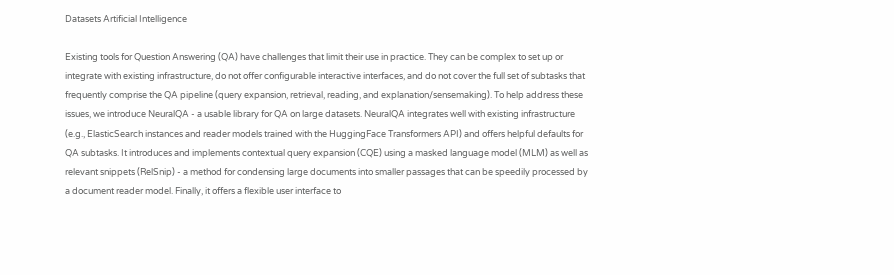Datasets Artificial Intelligence

Existing tools for Question Answering (QA) have challenges that limit their use in practice. They can be complex to set up or integrate with existing infrastructure, do not offer configurable interactive interfaces, and do not cover the full set of subtasks that frequently comprise the QA pipeline (query expansion, retrieval, reading, and explanation/sensemaking). To help address these issues, we introduce NeuralQA - a usable library for QA on large datasets. NeuralQA integrates well with existing infrastructure (e.g., ElasticSearch instances and reader models trained with the HuggingFace Transformers API) and offers helpful defaults for QA subtasks. It introduces and implements contextual query expansion (CQE) using a masked language model (MLM) as well as relevant snippets (RelSnip) - a method for condensing large documents into smaller passages that can be speedily processed by a document reader model. Finally, it offers a flexible user interface to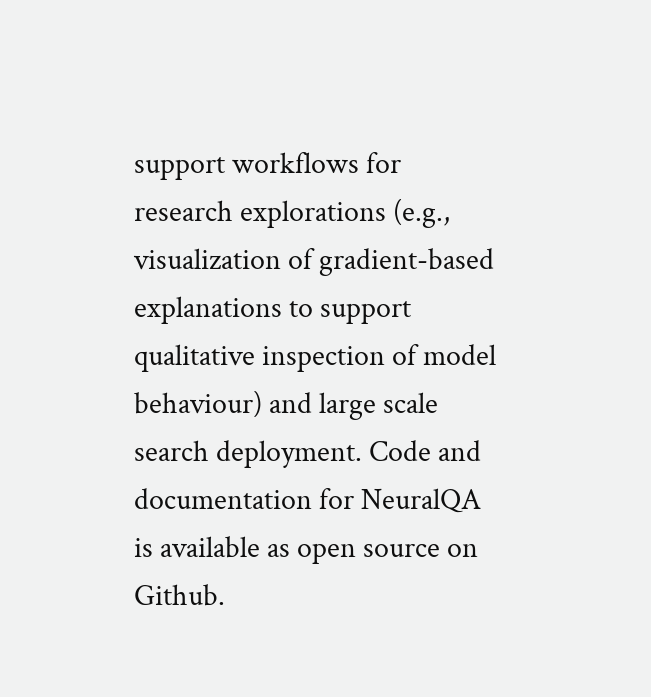support workflows for research explorations (e.g., visualization of gradient-based explanations to support qualitative inspection of model behaviour) and large scale search deployment. Code and documentation for NeuralQA is available as open source on Github.